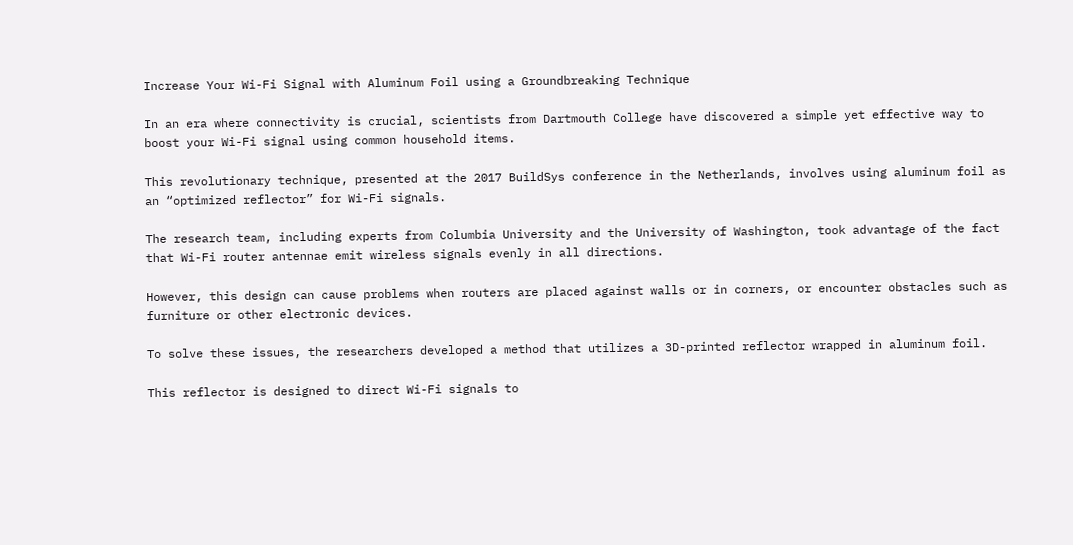Increase Your Wi-Fi Signal with Aluminum Foil using a Groundbreaking Technique

In an era where connectivity is crucial, scientists from Dartmouth College have discovered a simple yet effective way to boost your Wi-Fi signal using common household items.

This revolutionary technique, presented at the 2017 BuildSys conference in the Netherlands, involves using aluminum foil as an “optimized reflector” for Wi-Fi signals.

The research team, including experts from Columbia University and the University of Washington, took advantage of the fact that Wi-Fi router antennae emit wireless signals evenly in all directions.

However, this design can cause problems when routers are placed against walls or in corners, or encounter obstacles such as furniture or other electronic devices.

To solve these issues, the researchers developed a method that utilizes a 3D-printed reflector wrapped in aluminum foil.

This reflector is designed to direct Wi-Fi signals to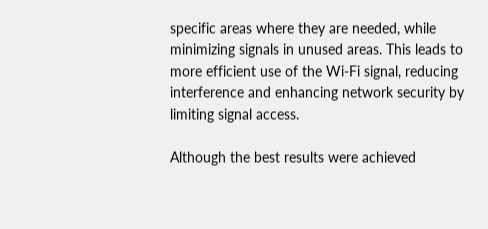specific areas where they are needed, while minimizing signals in unused areas. This leads to more efficient use of the Wi-Fi signal, reducing interference and enhancing network security by limiting signal access.

Although the best results were achieved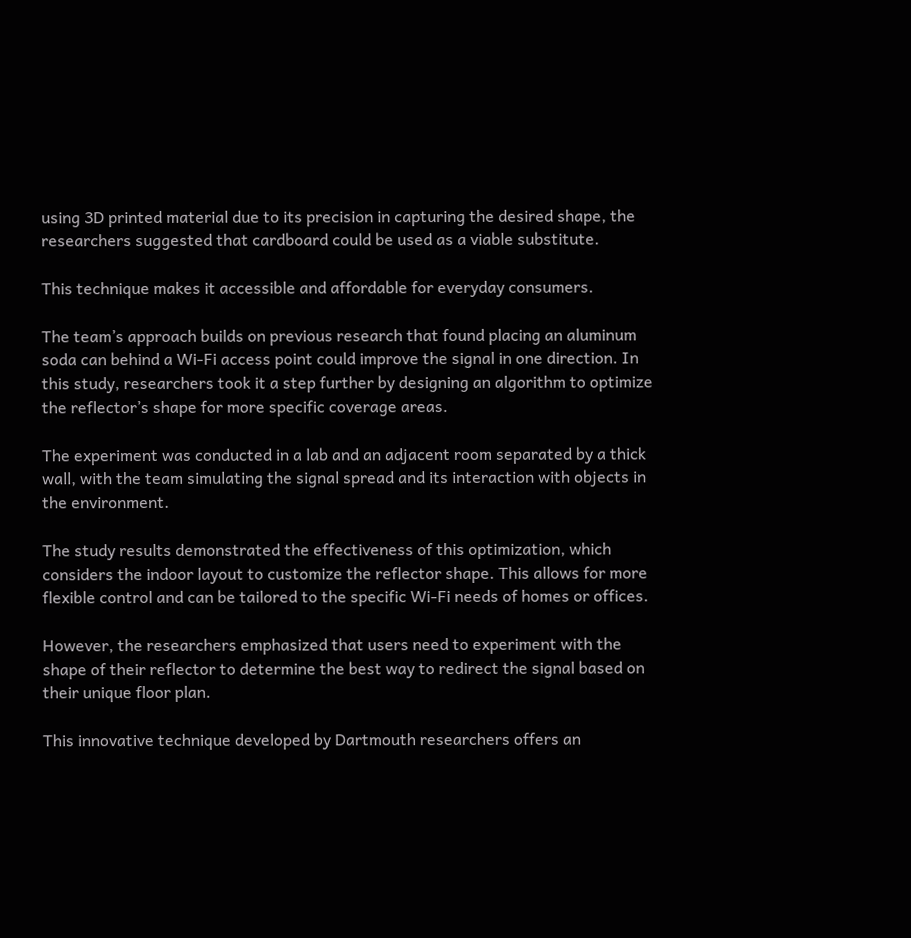using 3D printed material due to its precision in capturing the desired shape, the researchers suggested that cardboard could be used as a viable substitute.

This technique makes it accessible and affordable for everyday consumers.

The team’s approach builds on previous research that found placing an aluminum soda can behind a Wi-Fi access point could improve the signal in one direction. In this study, researchers took it a step further by designing an algorithm to optimize the reflector’s shape for more specific coverage areas.

The experiment was conducted in a lab and an adjacent room separated by a thick wall, with the team simulating the signal spread and its interaction with objects in the environment.

The study results demonstrated the effectiveness of this optimization, which considers the indoor layout to customize the reflector shape. This allows for more flexible control and can be tailored to the specific Wi-Fi needs of homes or offices.

However, the researchers emphasized that users need to experiment with the shape of their reflector to determine the best way to redirect the signal based on their unique floor plan.

This innovative technique developed by Dartmouth researchers offers an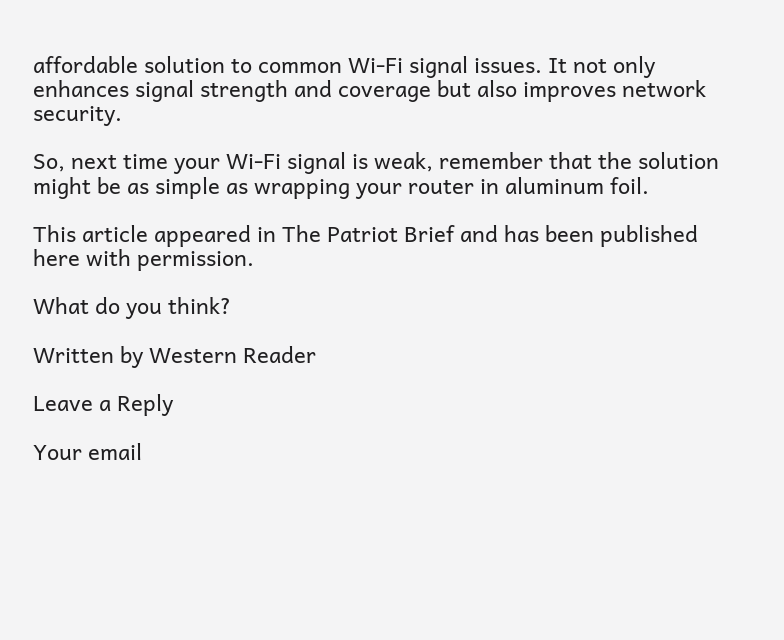affordable solution to common Wi-Fi signal issues. It not only enhances signal strength and coverage but also improves network security.

So, next time your Wi-Fi signal is weak, remember that the solution might be as simple as wrapping your router in aluminum foil.

This article appeared in The Patriot Brief and has been published here with permission.

What do you think?

Written by Western Reader

Leave a Reply

Your email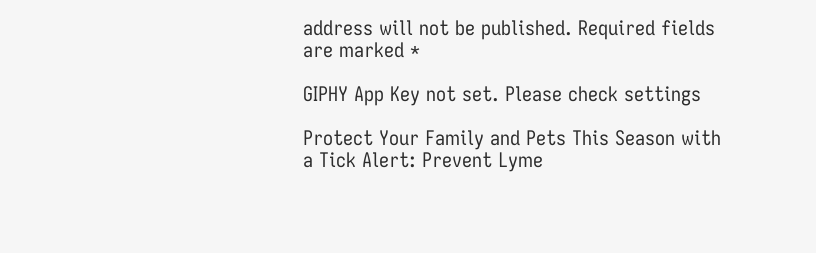address will not be published. Required fields are marked *

GIPHY App Key not set. Please check settings

Protect Your Family and Pets This Season with a Tick Alert: Prevent Lyme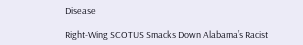Disease

Right-Wing SCOTUS Smacks Down Alabama’s Racist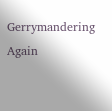Gerrymandering Again